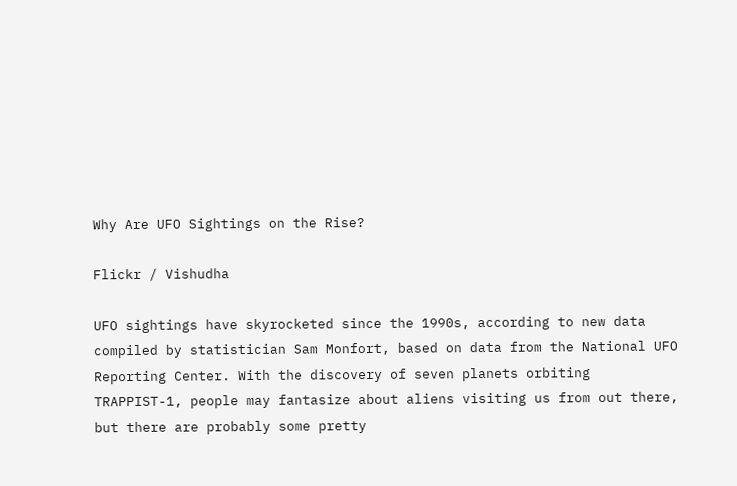Why Are UFO Sightings on the Rise?

Flickr / Vishudha

UFO sightings have skyrocketed since the 1990s, according to new data compiled by statistician Sam Monfort, based on data from the National UFO Reporting Center. With the discovery of seven planets orbiting TRAPPIST-1, people may fantasize about aliens visiting us from out there, but there are probably some pretty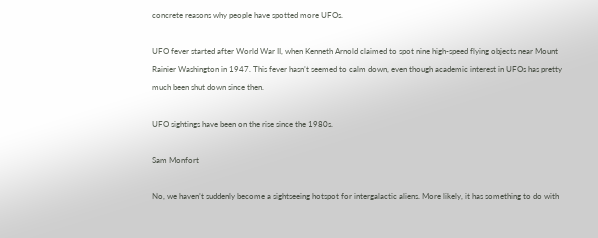concrete reasons why people have spotted more UFOs.

UFO fever started after World War II, when Kenneth Arnold claimed to spot nine high-speed flying objects near Mount Rainier Washington in 1947. This fever hasn’t seemed to calm down, even though academic interest in UFOs has pretty much been shut down since then.

UFO sightings have been on the rise since the 1980s.

Sam Monfort

No, we haven’t suddenly become a sightseeing hotspot for intergalactic aliens. More likely, it has something to do with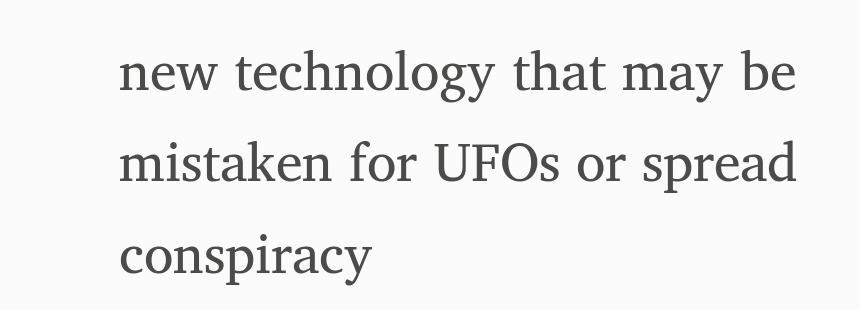new technology that may be mistaken for UFOs or spread conspiracy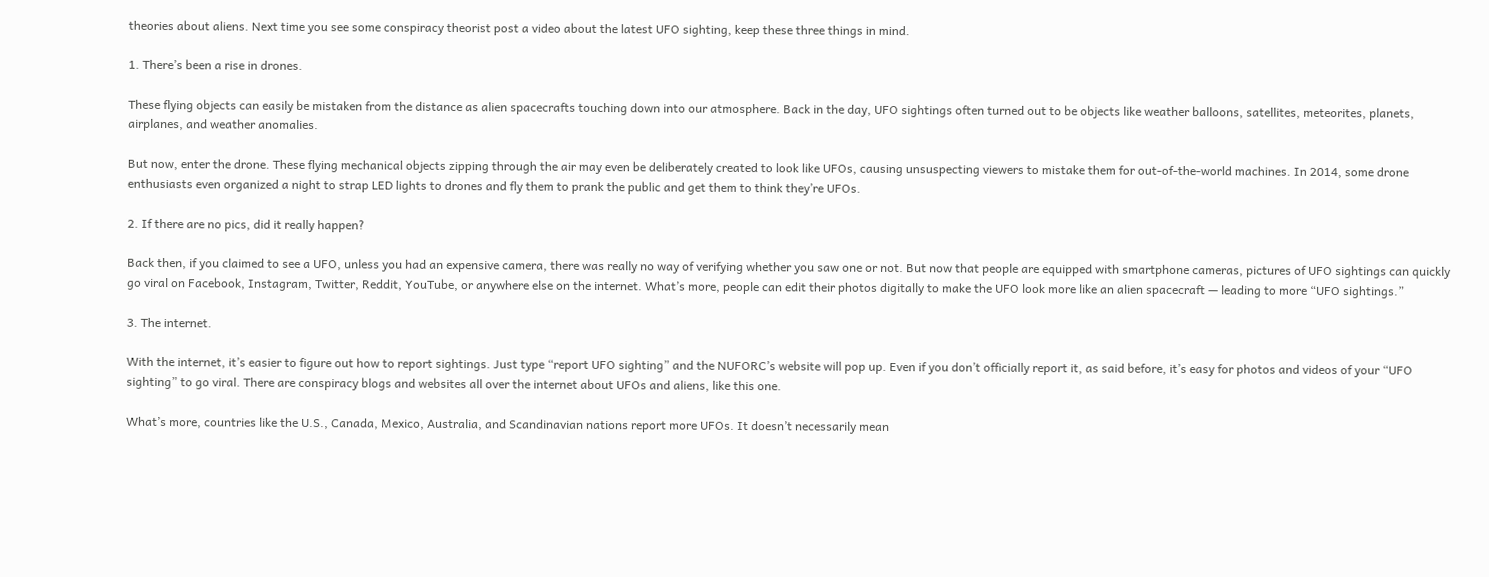theories about aliens. Next time you see some conspiracy theorist post a video about the latest UFO sighting, keep these three things in mind.

1. There’s been a rise in drones.

These flying objects can easily be mistaken from the distance as alien spacecrafts touching down into our atmosphere. Back in the day, UFO sightings often turned out to be objects like weather balloons, satellites, meteorites, planets, airplanes, and weather anomalies.

But now, enter the drone. These flying mechanical objects zipping through the air may even be deliberately created to look like UFOs, causing unsuspecting viewers to mistake them for out-of-the-world machines. In 2014, some drone enthusiasts even organized a night to strap LED lights to drones and fly them to prank the public and get them to think they’re UFOs.

2. If there are no pics, did it really happen?

Back then, if you claimed to see a UFO, unless you had an expensive camera, there was really no way of verifying whether you saw one or not. But now that people are equipped with smartphone cameras, pictures of UFO sightings can quickly go viral on Facebook, Instagram, Twitter, Reddit, YouTube, or anywhere else on the internet. What’s more, people can edit their photos digitally to make the UFO look more like an alien spacecraft — leading to more “UFO sightings.”

3. The internet.

With the internet, it’s easier to figure out how to report sightings. Just type “report UFO sighting” and the NUFORC’s website will pop up. Even if you don’t officially report it, as said before, it’s easy for photos and videos of your “UFO sighting” to go viral. There are conspiracy blogs and websites all over the internet about UFOs and aliens, like this one.

What’s more, countries like the U.S., Canada, Mexico, Australia, and Scandinavian nations report more UFOs. It doesn’t necessarily mean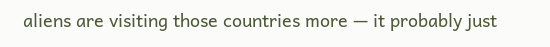aliens are visiting those countries more — it probably just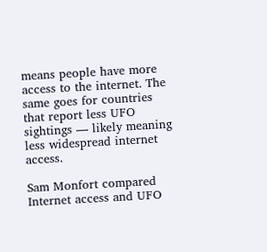means people have more access to the internet. The same goes for countries that report less UFO sightings — likely meaning less widespread internet access.

Sam Monfort compared Internet access and UFO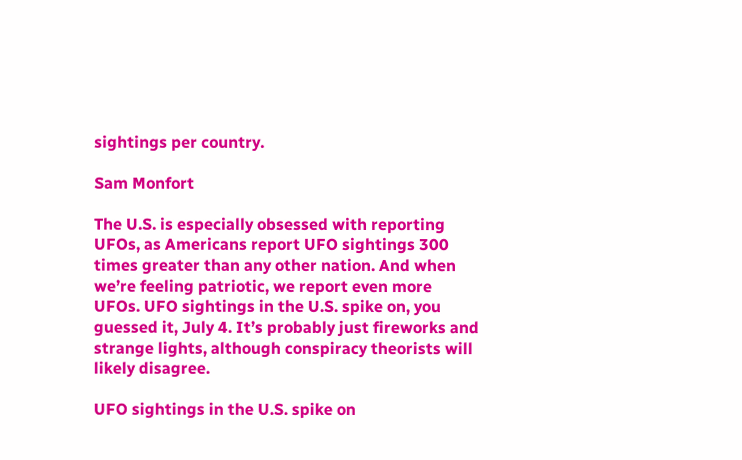sightings per country.

Sam Monfort

The U.S. is especially obsessed with reporting UFOs, as Americans report UFO sightings 300 times greater than any other nation. And when we’re feeling patriotic, we report even more UFOs. UFO sightings in the U.S. spike on, you guessed it, July 4. It’s probably just fireworks and strange lights, although conspiracy theorists will likely disagree.

UFO sightings in the U.S. spike on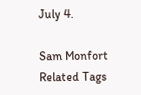July 4.

Sam Monfort
Related Tags